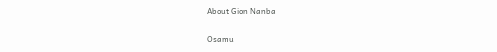About Gion Nanba

Osamu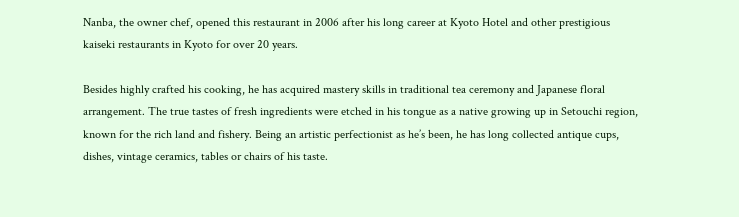Nanba, the owner chef, opened this restaurant in 2006 after his long career at Kyoto Hotel and other prestigious kaiseki restaurants in Kyoto for over 20 years.

Besides highly crafted his cooking, he has acquired mastery skills in traditional tea ceremony and Japanese floral arrangement. The true tastes of fresh ingredients were etched in his tongue as a native growing up in Setouchi region, known for the rich land and fishery. Being an artistic perfectionist as he’s been, he has long collected antique cups, dishes, vintage ceramics, tables or chairs of his taste.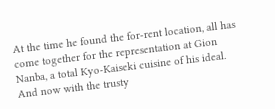At the time he found the for-rent location, all has come together for the representation at Gion Nanba, a total Kyo-Kaiseki cuisine of his ideal. And now with the trusty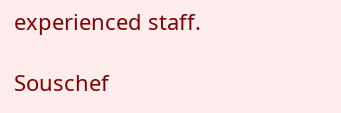experienced staff.

Souschef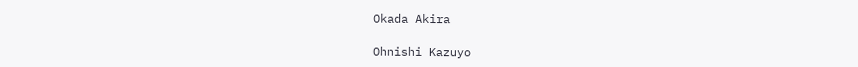Okada Akira

Ohnishi Kazuyo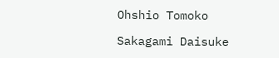Ohshio Tomoko

Sakagami Daisuke